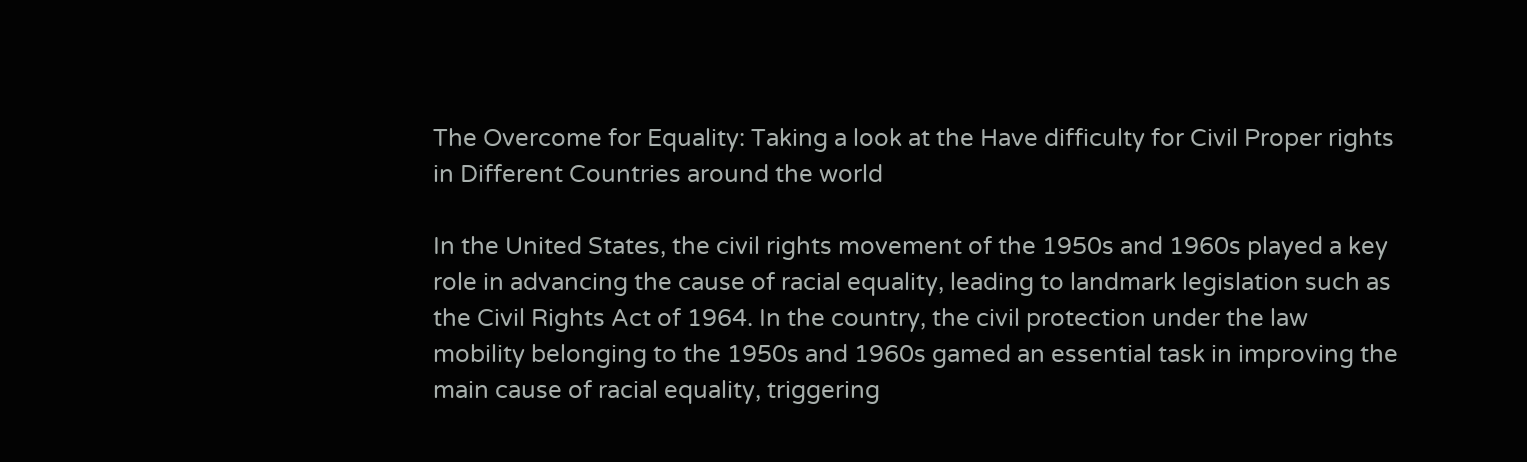The Overcome for Equality: Taking a look at the Have difficulty for Civil Proper rights in Different Countries around the world

In the United States, the civil rights movement of the 1950s and 1960s played a key role in advancing the cause of racial equality, leading to landmark legislation such as the Civil Rights Act of 1964. In the country, the civil protection under the law mobility belonging to the 1950s and 1960s gamed an essential task in improving the main cause of racial equality, triggering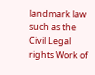landmark law such as the Civil Legal rights Work of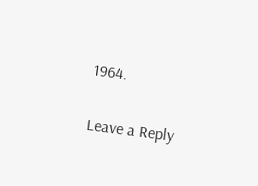1964.

Leave a Reply